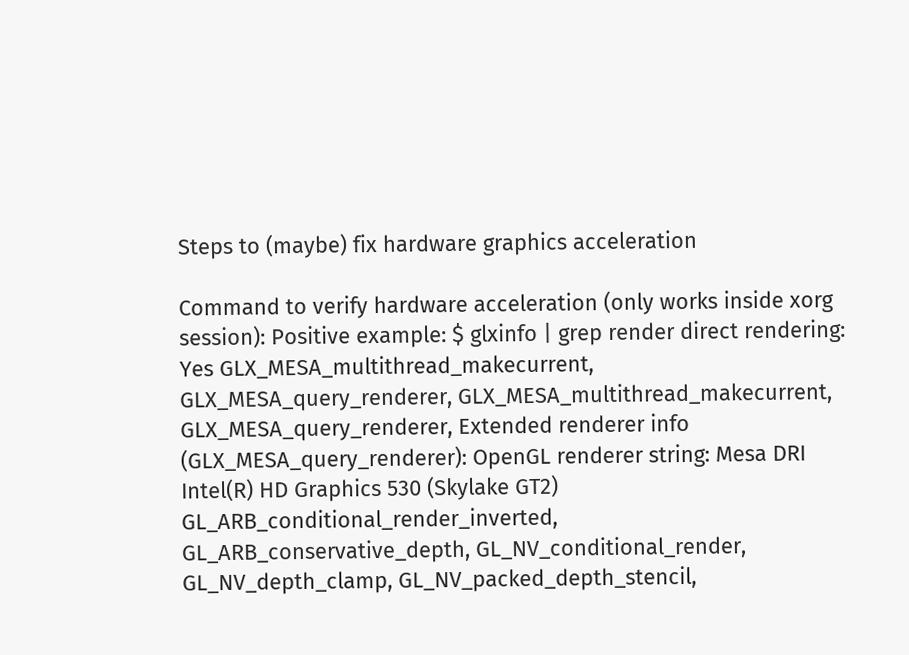Steps to (maybe) fix hardware graphics acceleration

Command to verify hardware acceleration (only works inside xorg session): Positive example: $ glxinfo | grep render direct rendering: Yes GLX_MESA_multithread_makecurrent, GLX_MESA_query_renderer, GLX_MESA_multithread_makecurrent, GLX_MESA_query_renderer, Extended renderer info (GLX_MESA_query_renderer): OpenGL renderer string: Mesa DRI Intel(R) HD Graphics 530 (Skylake GT2) GL_ARB_conditional_render_inverted, GL_ARB_conservative_depth, GL_NV_conditional_render, GL_NV_depth_clamp, GL_NV_packed_depth_stencil,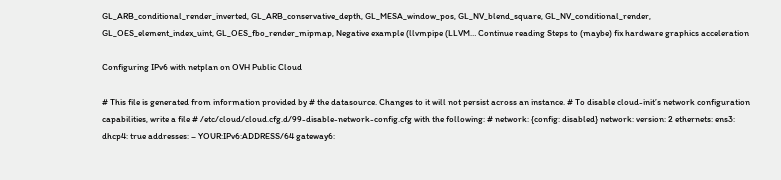GL_ARB_conditional_render_inverted, GL_ARB_conservative_depth, GL_MESA_window_pos, GL_NV_blend_square, GL_NV_conditional_render, GL_OES_element_index_uint, GL_OES_fbo_render_mipmap, Negative example (llvmpipe (LLVM… Continue reading Steps to (maybe) fix hardware graphics acceleration

Configuring IPv6 with netplan on OVH Public Cloud

# This file is generated from information provided by # the datasource. Changes to it will not persist across an instance. # To disable cloud-init’s network configuration capabilities, write a file # /etc/cloud/cloud.cfg.d/99-disable-network-config.cfg with the following: # network: {config: disabled} network: version: 2 ethernets: ens3: dhcp4: true addresses: – YOUR:IPv6:ADDRESS/64 gateway6: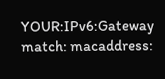YOUR:IPv6:Gateway match: macaddress: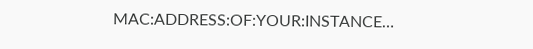MAC:ADDRESS:OF:YOUR:INSTANCE…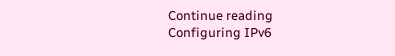Continue reading Configuring IPv6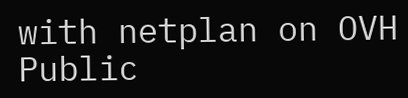with netplan on OVH Public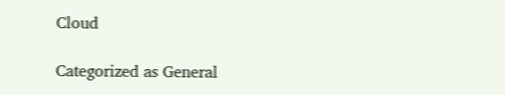Cloud

Categorized as General